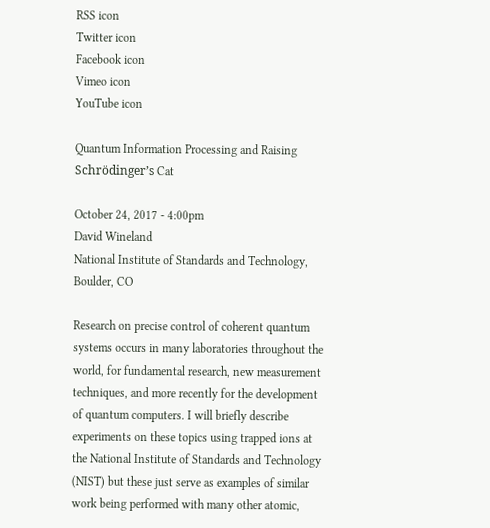RSS icon
Twitter icon
Facebook icon
Vimeo icon
YouTube icon

Quantum Information Processing and Raising Schrödinger’s Cat

October 24, 2017 - 4:00pm
David Wineland
National Institute of Standards and Technology, Boulder, CO

Research on precise control of coherent quantum systems occurs in many laboratories throughout the world, for fundamental research, new measurement techniques, and more recently for the development of quantum computers. I will briefly describe experiments on these topics using trapped ions at the National Institute of Standards and Technology (NIST) but these just serve as examples of similar work being performed with many other atomic,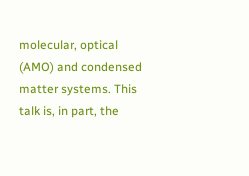molecular, optical (AMO) and condensed matter systems. This talk is, in part, the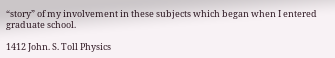“story” of my involvement in these subjects which began when I entered graduate school.

1412 John. S. Toll Physics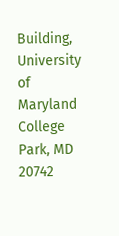Building, University of Maryland
College Park, MD 20742